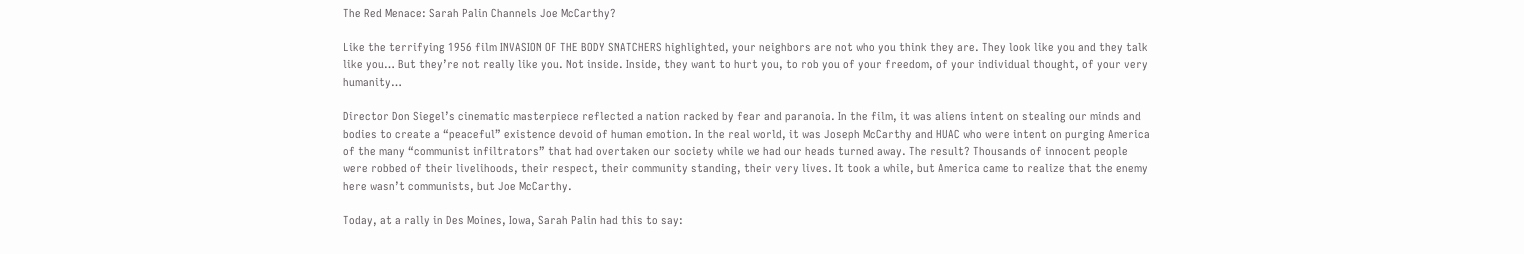The Red Menace: Sarah Palin Channels Joe McCarthy?

Like the terrifying 1956 film INVASION OF THE BODY SNATCHERS highlighted, your neighbors are not who you think they are. They look like you and they talk like you… But they’re not really like you. Not inside. Inside, they want to hurt you, to rob you of your freedom, of your individual thought, of your very humanity…

Director Don Siegel’s cinematic masterpiece reflected a nation racked by fear and paranoia. In the film, it was aliens intent on stealing our minds and bodies to create a “peaceful” existence devoid of human emotion. In the real world, it was Joseph McCarthy and HUAC who were intent on purging America of the many “communist infiltrators” that had overtaken our society while we had our heads turned away. The result? Thousands of innocent people were robbed of their livelihoods, their respect, their community standing, their very lives. It took a while, but America came to realize that the enemy here wasn’t communists, but Joe McCarthy.

Today, at a rally in Des Moines, Iowa, Sarah Palin had this to say: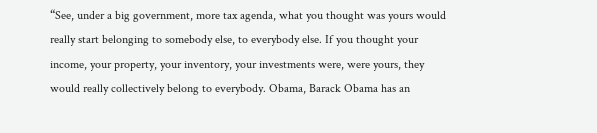“See, under a big government, more tax agenda, what you thought was yours would really start belonging to somebody else, to everybody else. If you thought your income, your property, your inventory, your investments were, were yours, they would really collectively belong to everybody. Obama, Barack Obama has an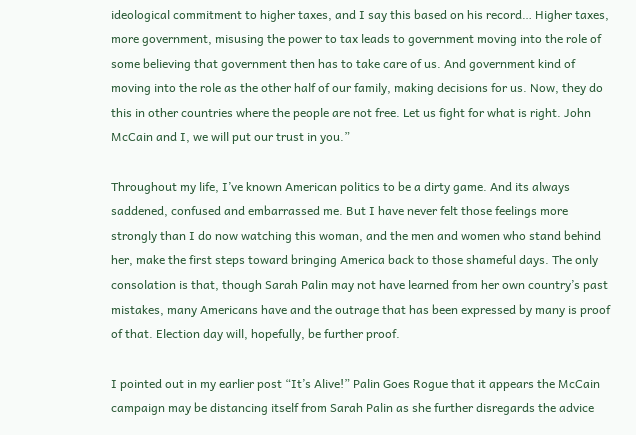ideological commitment to higher taxes, and I say this based on his record… Higher taxes, more government, misusing the power to tax leads to government moving into the role of some believing that government then has to take care of us. And government kind of moving into the role as the other half of our family, making decisions for us. Now, they do this in other countries where the people are not free. Let us fight for what is right. John McCain and I, we will put our trust in you.”

Throughout my life, I’ve known American politics to be a dirty game. And its always saddened, confused and embarrassed me. But I have never felt those feelings more strongly than I do now watching this woman, and the men and women who stand behind her, make the first steps toward bringing America back to those shameful days. The only consolation is that, though Sarah Palin may not have learned from her own country’s past mistakes, many Americans have and the outrage that has been expressed by many is proof of that. Election day will, hopefully, be further proof.

I pointed out in my earlier post “It’s Alive!” Palin Goes Rogue that it appears the McCain campaign may be distancing itself from Sarah Palin as she further disregards the advice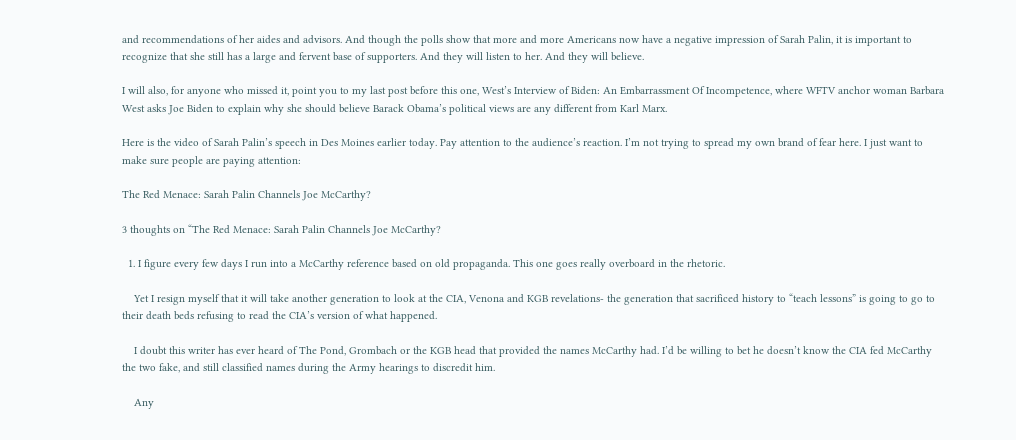and recommendations of her aides and advisors. And though the polls show that more and more Americans now have a negative impression of Sarah Palin, it is important to recognize that she still has a large and fervent base of supporters. And they will listen to her. And they will believe.

I will also, for anyone who missed it, point you to my last post before this one, West’s Interview of Biden: An Embarrassment Of Incompetence, where WFTV anchor woman Barbara West asks Joe Biden to explain why she should believe Barack Obama’s political views are any different from Karl Marx.

Here is the video of Sarah Palin’s speech in Des Moines earlier today. Pay attention to the audience’s reaction. I’m not trying to spread my own brand of fear here. I just want to make sure people are paying attention:

The Red Menace: Sarah Palin Channels Joe McCarthy?

3 thoughts on “The Red Menace: Sarah Palin Channels Joe McCarthy?

  1. I figure every few days I run into a McCarthy reference based on old propaganda. This one goes really overboard in the rhetoric.

    Yet I resign myself that it will take another generation to look at the CIA, Venona and KGB revelations- the generation that sacrificed history to “teach lessons” is going to go to their death beds refusing to read the CIA’s version of what happened.

    I doubt this writer has ever heard of The Pond, Grombach or the KGB head that provided the names McCarthy had. I’d be willing to bet he doesn’t know the CIA fed McCarthy the two fake, and still classified names during the Army hearings to discredit him.

    Any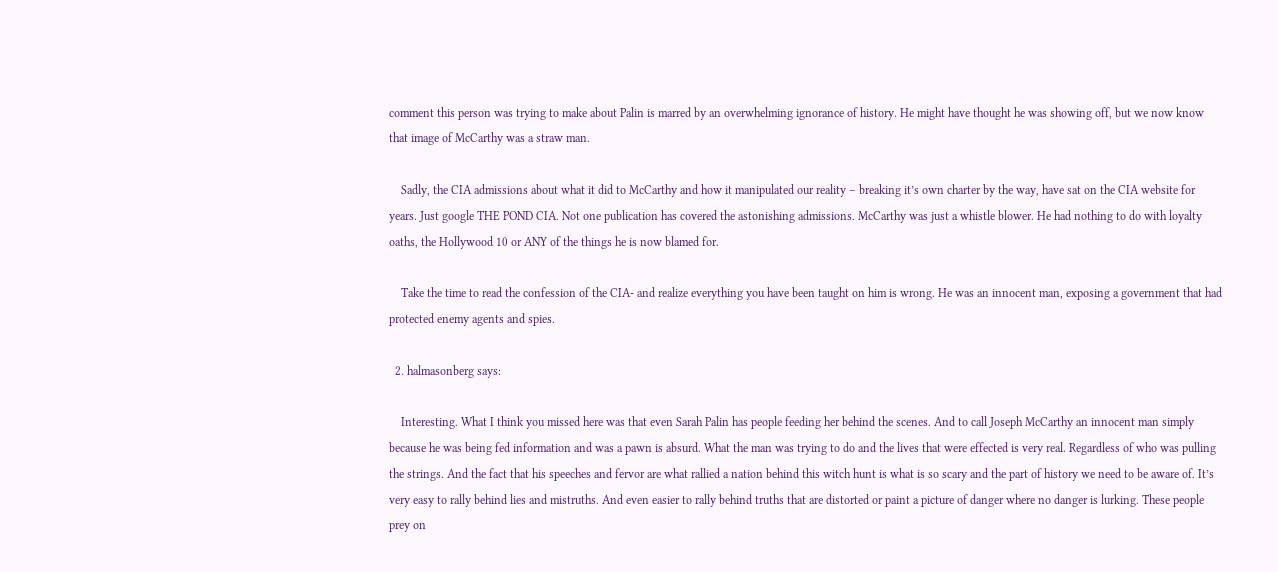comment this person was trying to make about Palin is marred by an overwhelming ignorance of history. He might have thought he was showing off, but we now know that image of McCarthy was a straw man.

    Sadly, the CIA admissions about what it did to McCarthy and how it manipulated our reality – breaking it’s own charter by the way, have sat on the CIA website for years. Just google THE POND CIA. Not one publication has covered the astonishing admissions. McCarthy was just a whistle blower. He had nothing to do with loyalty oaths, the Hollywood 10 or ANY of the things he is now blamed for.

    Take the time to read the confession of the CIA- and realize everything you have been taught on him is wrong. He was an innocent man, exposing a government that had protected enemy agents and spies.

  2. halmasonberg says:

    Interesting. What I think you missed here was that even Sarah Palin has people feeding her behind the scenes. And to call Joseph McCarthy an innocent man simply because he was being fed information and was a pawn is absurd. What the man was trying to do and the lives that were effected is very real. Regardless of who was pulling the strings. And the fact that his speeches and fervor are what rallied a nation behind this witch hunt is what is so scary and the part of history we need to be aware of. It’s very easy to rally behind lies and mistruths. And even easier to rally behind truths that are distorted or paint a picture of danger where no danger is lurking. These people prey on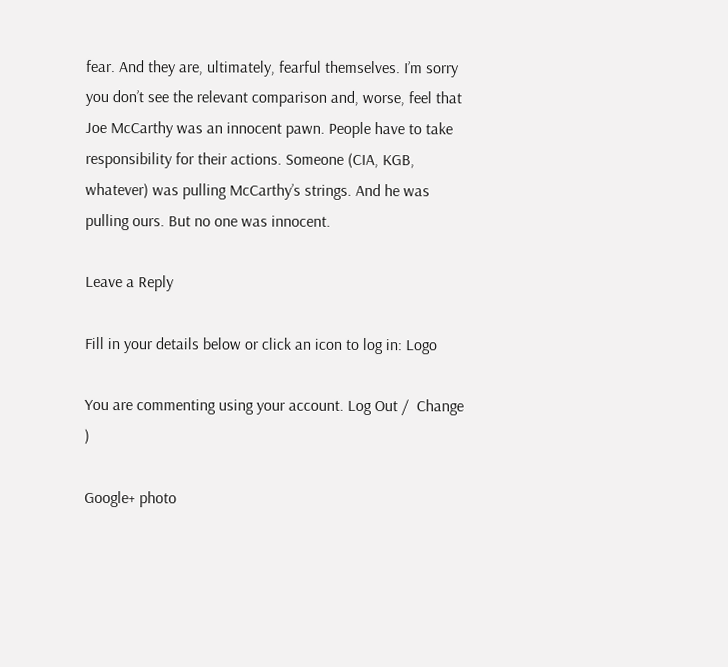fear. And they are, ultimately, fearful themselves. I’m sorry you don’t see the relevant comparison and, worse, feel that Joe McCarthy was an innocent pawn. People have to take responsibility for their actions. Someone (CIA, KGB, whatever) was pulling McCarthy’s strings. And he was pulling ours. But no one was innocent.

Leave a Reply

Fill in your details below or click an icon to log in: Logo

You are commenting using your account. Log Out /  Change )

Google+ photo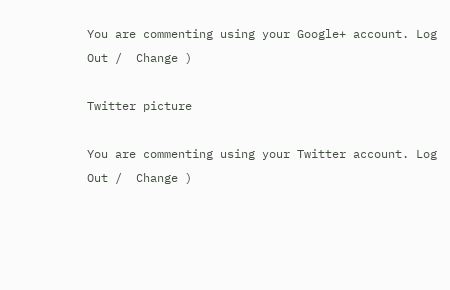You are commenting using your Google+ account. Log Out /  Change )

Twitter picture

You are commenting using your Twitter account. Log Out /  Change )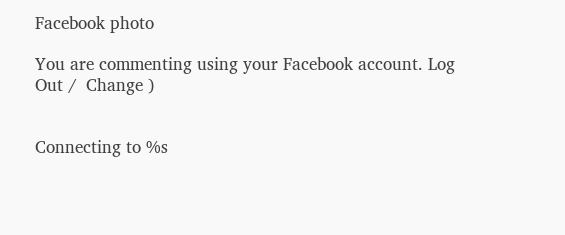Facebook photo

You are commenting using your Facebook account. Log Out /  Change )


Connecting to %s